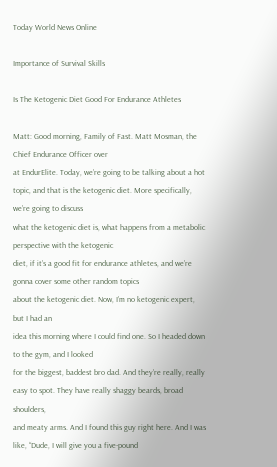Today World News Online

Importance of Survival Skills

Is The Ketogenic Diet Good For Endurance Athletes

Matt: Good morning, Family of Fast. Matt Mosman, the Chief Endurance Officer over
at EndurElite. Today, we’re going to be talking about a hot
topic, and that is the ketogenic diet. More specifically, we’re going to discuss
what the ketogenic diet is, what happens from a metabolic perspective with the ketogenic
diet, if it’s a good fit for endurance athletes, and we’re gonna cover some other random topics
about the ketogenic diet. Now, I’m no ketogenic expert, but I had an
idea this morning where I could find one. So I headed down to the gym, and I looked
for the biggest, baddest bro dad. And they’re really, really easy to spot. They have really shaggy beards, broad shoulders,
and meaty arms. And I found this guy right here. And I was like, “Dude, I will give you a five-pound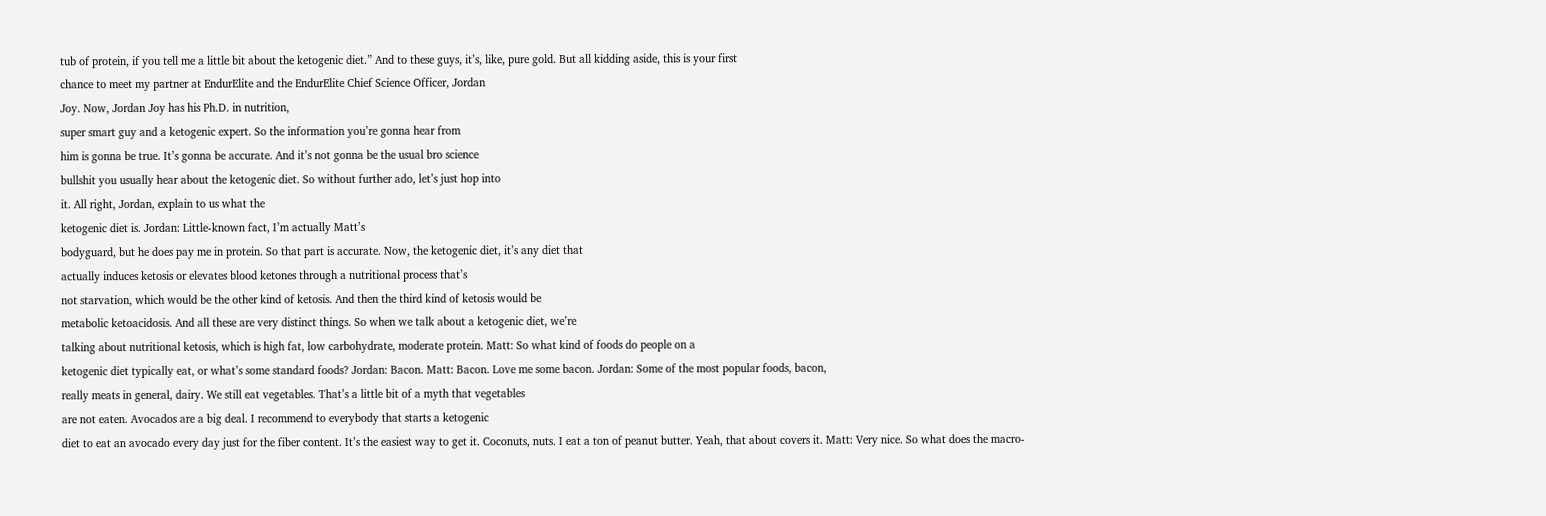tub of protein, if you tell me a little bit about the ketogenic diet.” And to these guys, it’s, like, pure gold. But all kidding aside, this is your first
chance to meet my partner at EndurElite and the EndurElite Chief Science Officer, Jordan
Joy. Now, Jordan Joy has his Ph.D. in nutrition,
super smart guy and a ketogenic expert. So the information you’re gonna hear from
him is gonna be true. It’s gonna be accurate. And it’s not gonna be the usual bro science
bullshit you usually hear about the ketogenic diet. So without further ado, let’s just hop into
it. All right, Jordan, explain to us what the
ketogenic diet is. Jordan: Little-known fact, I’m actually Matt’s
bodyguard, but he does pay me in protein. So that part is accurate. Now, the ketogenic diet, it’s any diet that
actually induces ketosis or elevates blood ketones through a nutritional process that’s
not starvation, which would be the other kind of ketosis. And then the third kind of ketosis would be
metabolic ketoacidosis. And all these are very distinct things. So when we talk about a ketogenic diet, we’re
talking about nutritional ketosis, which is high fat, low carbohydrate, moderate protein. Matt: So what kind of foods do people on a
ketogenic diet typically eat, or what’s some standard foods? Jordan: Bacon. Matt: Bacon. Love me some bacon. Jordan: Some of the most popular foods, bacon,
really meats in general, dairy. We still eat vegetables. That’s a little bit of a myth that vegetables
are not eaten. Avocados are a big deal. I recommend to everybody that starts a ketogenic
diet to eat an avocado every day just for the fiber content. It’s the easiest way to get it. Coconuts, nuts. I eat a ton of peanut butter. Yeah, that about covers it. Matt: Very nice. So what does the macro-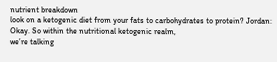nutrient breakdown
look on a ketogenic diet from your fats to carbohydrates to protein? Jordan: Okay. So within the nutritional ketogenic realm,
we’re talking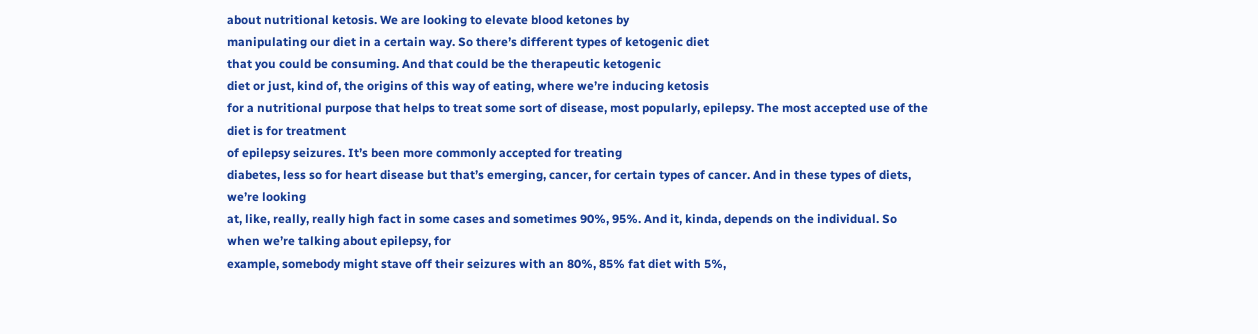about nutritional ketosis. We are looking to elevate blood ketones by
manipulating our diet in a certain way. So there’s different types of ketogenic diet
that you could be consuming. And that could be the therapeutic ketogenic
diet or just, kind of, the origins of this way of eating, where we’re inducing ketosis
for a nutritional purpose that helps to treat some sort of disease, most popularly, epilepsy. The most accepted use of the diet is for treatment
of epilepsy seizures. It’s been more commonly accepted for treating
diabetes, less so for heart disease but that’s emerging, cancer, for certain types of cancer. And in these types of diets, we’re looking
at, like, really, really high fact in some cases and sometimes 90%, 95%. And it, kinda, depends on the individual. So when we’re talking about epilepsy, for
example, somebody might stave off their seizures with an 80%, 85% fat diet with 5%,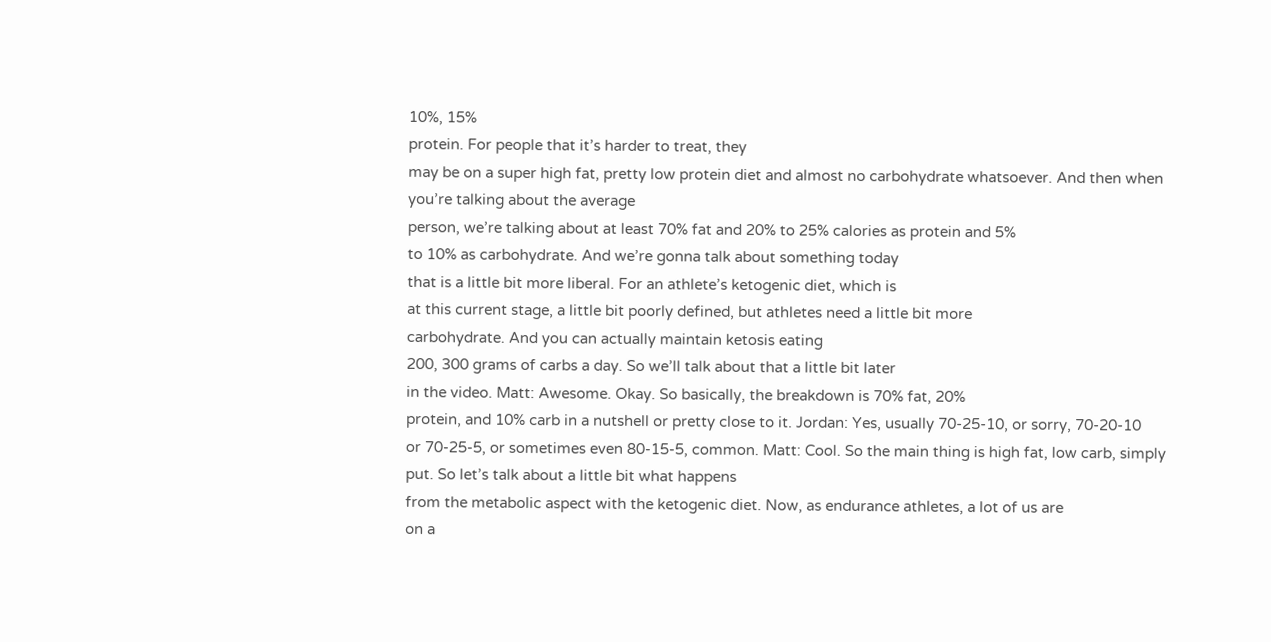10%, 15%
protein. For people that it’s harder to treat, they
may be on a super high fat, pretty low protein diet and almost no carbohydrate whatsoever. And then when you’re talking about the average
person, we’re talking about at least 70% fat and 20% to 25% calories as protein and 5%
to 10% as carbohydrate. And we’re gonna talk about something today
that is a little bit more liberal. For an athlete’s ketogenic diet, which is
at this current stage, a little bit poorly defined, but athletes need a little bit more
carbohydrate. And you can actually maintain ketosis eating
200, 300 grams of carbs a day. So we’ll talk about that a little bit later
in the video. Matt: Awesome. Okay. So basically, the breakdown is 70% fat, 20%
protein, and 10% carb in a nutshell or pretty close to it. Jordan: Yes, usually 70-25-10, or sorry, 70-20-10
or 70-25-5, or sometimes even 80-15-5, common. Matt: Cool. So the main thing is high fat, low carb, simply
put. So let’s talk about a little bit what happens
from the metabolic aspect with the ketogenic diet. Now, as endurance athletes, a lot of us are
on a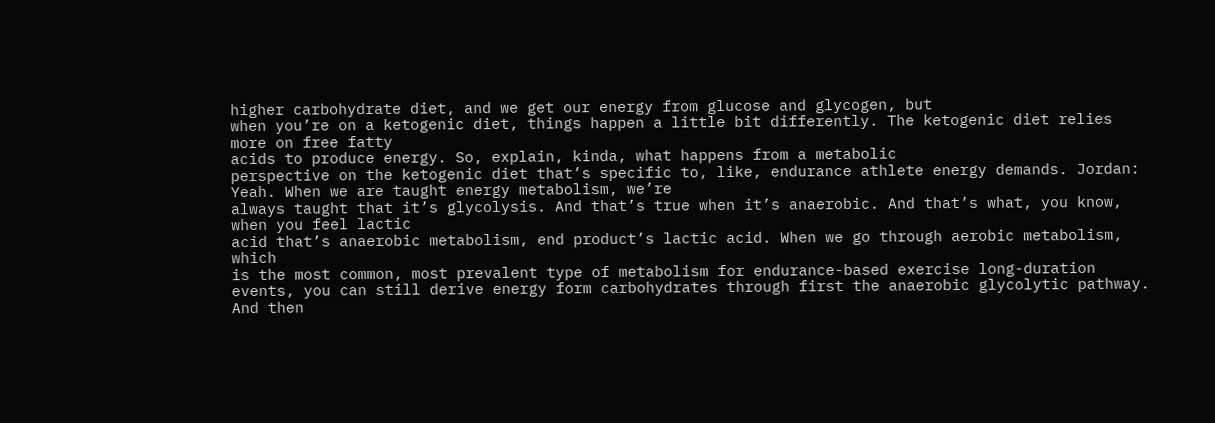higher carbohydrate diet, and we get our energy from glucose and glycogen, but
when you’re on a ketogenic diet, things happen a little bit differently. The ketogenic diet relies more on free fatty
acids to produce energy. So, explain, kinda, what happens from a metabolic
perspective on the ketogenic diet that’s specific to, like, endurance athlete energy demands. Jordan: Yeah. When we are taught energy metabolism, we’re
always taught that it’s glycolysis. And that’s true when it’s anaerobic. And that’s what, you know, when you feel lactic
acid that’s anaerobic metabolism, end product’s lactic acid. When we go through aerobic metabolism, which
is the most common, most prevalent type of metabolism for endurance-based exercise long-duration
events, you can still derive energy form carbohydrates through first the anaerobic glycolytic pathway. And then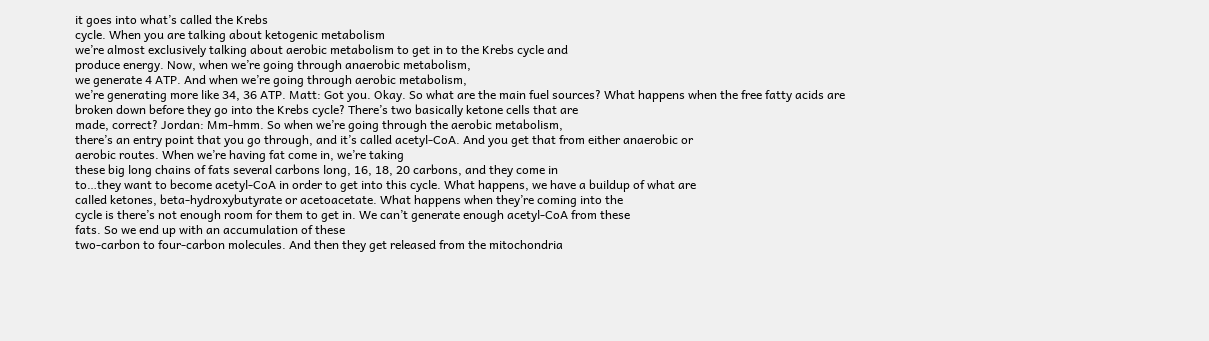it goes into what’s called the Krebs
cycle. When you are talking about ketogenic metabolism
we’re almost exclusively talking about aerobic metabolism to get in to the Krebs cycle and
produce energy. Now, when we’re going through anaerobic metabolism,
we generate 4 ATP. And when we’re going through aerobic metabolism,
we’re generating more like 34, 36 ATP. Matt: Got you. Okay. So what are the main fuel sources? What happens when the free fatty acids are
broken down before they go into the Krebs cycle? There’s two basically ketone cells that are
made, correct? Jordan: Mm-hmm. So when we’re going through the aerobic metabolism,
there’s an entry point that you go through, and it’s called acetyl-CoA. And you get that from either anaerobic or
aerobic routes. When we’re having fat come in, we’re taking
these big long chains of fats several carbons long, 16, 18, 20 carbons, and they come in
to…they want to become acetyl-CoA in order to get into this cycle. What happens, we have a buildup of what are
called ketones, beta-hydroxybutyrate or acetoacetate. What happens when they’re coming into the
cycle is there’s not enough room for them to get in. We can’t generate enough acetyl-CoA from these
fats. So we end up with an accumulation of these
two-carbon to four-carbon molecules. And then they get released from the mitochondria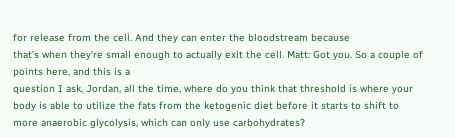for release from the cell. And they can enter the bloodstream because
that’s when they’re small enough to actually exit the cell. Matt: Got you. So a couple of points here, and this is a
question I ask, Jordan, all the time, where do you think that threshold is where your
body is able to utilize the fats from the ketogenic diet before it starts to shift to
more anaerobic glycolysis, which can only use carbohydrates?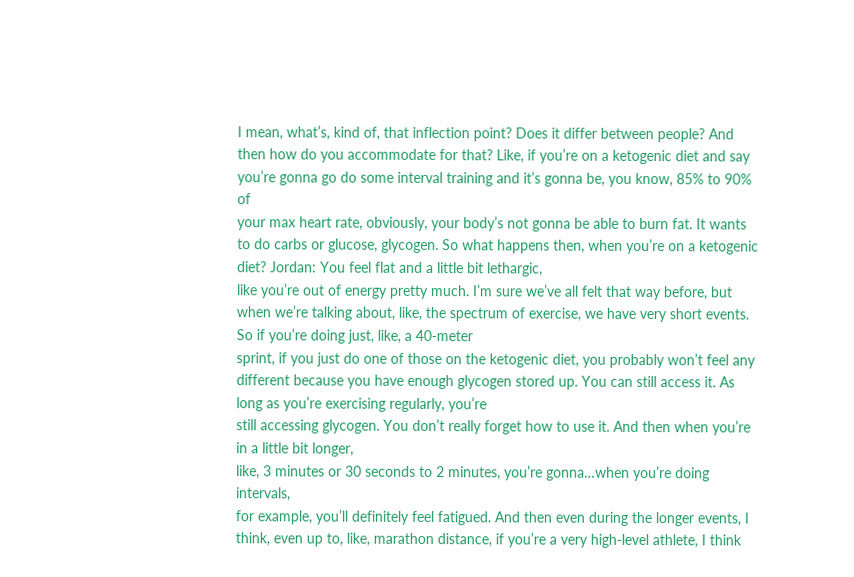I mean, what’s, kind of, that inflection point? Does it differ between people? And then how do you accommodate for that? Like, if you’re on a ketogenic diet and say
you’re gonna go do some interval training and it’s gonna be, you know, 85% to 90% of
your max heart rate, obviously, your body’s not gonna be able to burn fat. It wants to do carbs or glucose, glycogen. So what happens then, when you’re on a ketogenic
diet? Jordan: You feel flat and a little bit lethargic,
like you’re out of energy pretty much. I’m sure we’ve all felt that way before, but
when we’re talking about, like, the spectrum of exercise, we have very short events. So if you’re doing just, like, a 40-meter
sprint, if you just do one of those on the ketogenic diet, you probably won’t feel any
different because you have enough glycogen stored up. You can still access it. As long as you’re exercising regularly, you’re
still accessing glycogen. You don’t really forget how to use it. And then when you’re in a little bit longer,
like, 3 minutes or 30 seconds to 2 minutes, you’re gonna…when you’re doing intervals,
for example, you’ll definitely feel fatigued. And then even during the longer events, I
think, even up to, like, marathon distance, if you’re a very high-level athlete, I think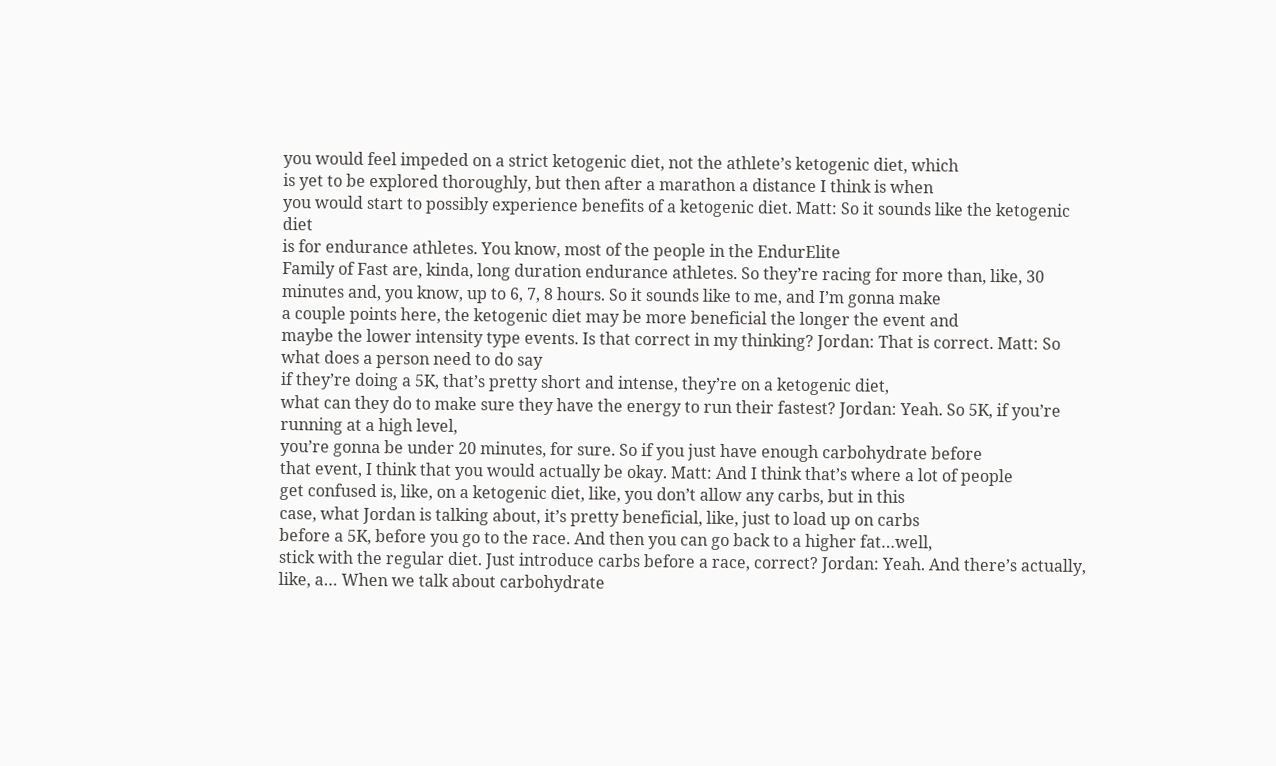you would feel impeded on a strict ketogenic diet, not the athlete’s ketogenic diet, which
is yet to be explored thoroughly, but then after a marathon a distance I think is when
you would start to possibly experience benefits of a ketogenic diet. Matt: So it sounds like the ketogenic diet
is for endurance athletes. You know, most of the people in the EndurElite
Family of Fast are, kinda, long duration endurance athletes. So they’re racing for more than, like, 30
minutes and, you know, up to 6, 7, 8 hours. So it sounds like to me, and I’m gonna make
a couple points here, the ketogenic diet may be more beneficial the longer the event and
maybe the lower intensity type events. Is that correct in my thinking? Jordan: That is correct. Matt: So what does a person need to do say
if they’re doing a 5K, that’s pretty short and intense, they’re on a ketogenic diet,
what can they do to make sure they have the energy to run their fastest? Jordan: Yeah. So 5K, if you’re running at a high level,
you’re gonna be under 20 minutes, for sure. So if you just have enough carbohydrate before
that event, I think that you would actually be okay. Matt: And I think that’s where a lot of people
get confused is, like, on a ketogenic diet, like, you don’t allow any carbs, but in this
case, what Jordan is talking about, it’s pretty beneficial, like, just to load up on carbs
before a 5K, before you go to the race. And then you can go back to a higher fat…well,
stick with the regular diet. Just introduce carbs before a race, correct? Jordan: Yeah. And there’s actually, like, a… When we talk about carbohydrate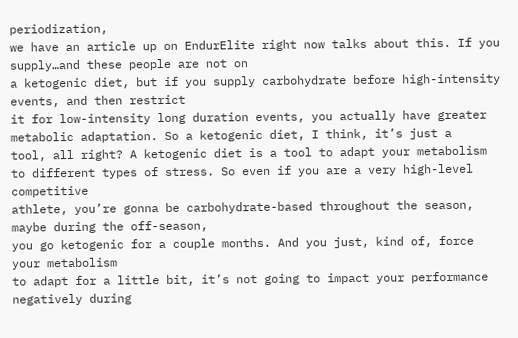periodization,
we have an article up on EndurElite right now talks about this. If you supply…and these people are not on
a ketogenic diet, but if you supply carbohydrate before high-intensity events, and then restrict
it for low-intensity long duration events, you actually have greater metabolic adaptation. So a ketogenic diet, I think, it’s just a
tool, all right? A ketogenic diet is a tool to adapt your metabolism
to different types of stress. So even if you are a very high-level competitive
athlete, you’re gonna be carbohydrate-based throughout the season, maybe during the off-season,
you go ketogenic for a couple months. And you just, kind of, force your metabolism
to adapt for a little bit, it’s not going to impact your performance negatively during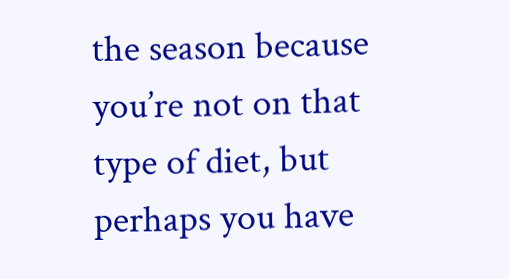the season because you’re not on that type of diet, but perhaps you have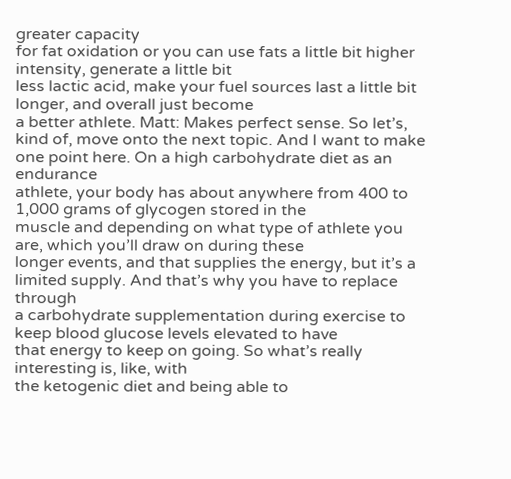greater capacity
for fat oxidation or you can use fats a little bit higher intensity, generate a little bit
less lactic acid, make your fuel sources last a little bit longer, and overall just become
a better athlete. Matt: Makes perfect sense. So let’s, kind of, move onto the next topic. And I want to make one point here. On a high carbohydrate diet as an endurance
athlete, your body has about anywhere from 400 to 1,000 grams of glycogen stored in the
muscle and depending on what type of athlete you are, which you’ll draw on during these
longer events, and that supplies the energy, but it’s a limited supply. And that’s why you have to replace through
a carbohydrate supplementation during exercise to keep blood glucose levels elevated to have
that energy to keep on going. So what’s really interesting is, like, with
the ketogenic diet and being able to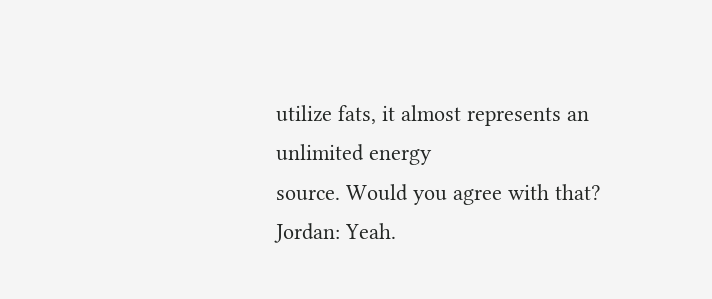utilize fats, it almost represents an unlimited energy
source. Would you agree with that? Jordan: Yeah.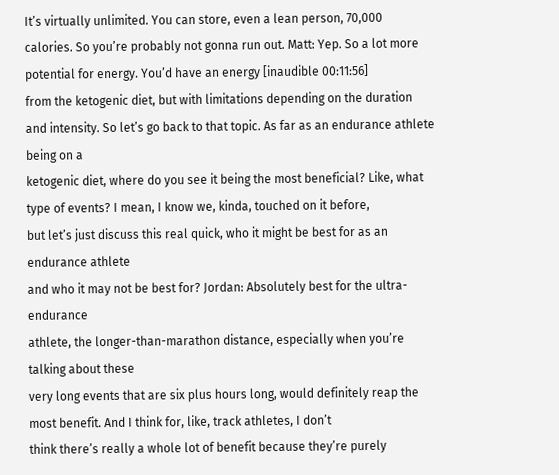It’s virtually unlimited. You can store, even a lean person, 70,000
calories. So you’re probably not gonna run out. Matt: Yep. So a lot more potential for energy. You’d have an energy [inaudible 00:11:56]
from the ketogenic diet, but with limitations depending on the duration and intensity. So let’s go back to that topic. As far as an endurance athlete being on a
ketogenic diet, where do you see it being the most beneficial? Like, what type of events? I mean, I know we, kinda, touched on it before,
but let’s just discuss this real quick, who it might be best for as an endurance athlete
and who it may not be best for? Jordan: Absolutely best for the ultra-endurance
athlete, the longer-than-marathon distance, especially when you’re talking about these
very long events that are six plus hours long, would definitely reap the most benefit. And I think for, like, track athletes, I don’t
think there’s really a whole lot of benefit because they’re purely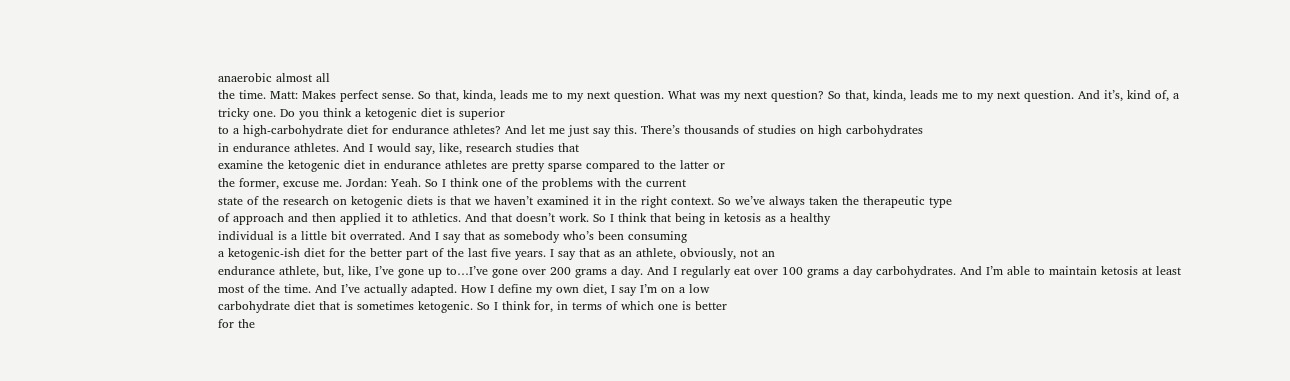anaerobic almost all
the time. Matt: Makes perfect sense. So that, kinda, leads me to my next question. What was my next question? So that, kinda, leads me to my next question. And it’s, kind of, a tricky one. Do you think a ketogenic diet is superior
to a high-carbohydrate diet for endurance athletes? And let me just say this. There’s thousands of studies on high carbohydrates
in endurance athletes. And I would say, like, research studies that
examine the ketogenic diet in endurance athletes are pretty sparse compared to the latter or
the former, excuse me. Jordan: Yeah. So I think one of the problems with the current
state of the research on ketogenic diets is that we haven’t examined it in the right context. So we’ve always taken the therapeutic type
of approach and then applied it to athletics. And that doesn’t work. So I think that being in ketosis as a healthy
individual is a little bit overrated. And I say that as somebody who’s been consuming
a ketogenic-ish diet for the better part of the last five years. I say that as an athlete, obviously, not an
endurance athlete, but, like, I’ve gone up to…I’ve gone over 200 grams a day. And I regularly eat over 100 grams a day carbohydrates. And I’m able to maintain ketosis at least
most of the time. And I’ve actually adapted. How I define my own diet, I say I’m on a low
carbohydrate diet that is sometimes ketogenic. So I think for, in terms of which one is better
for the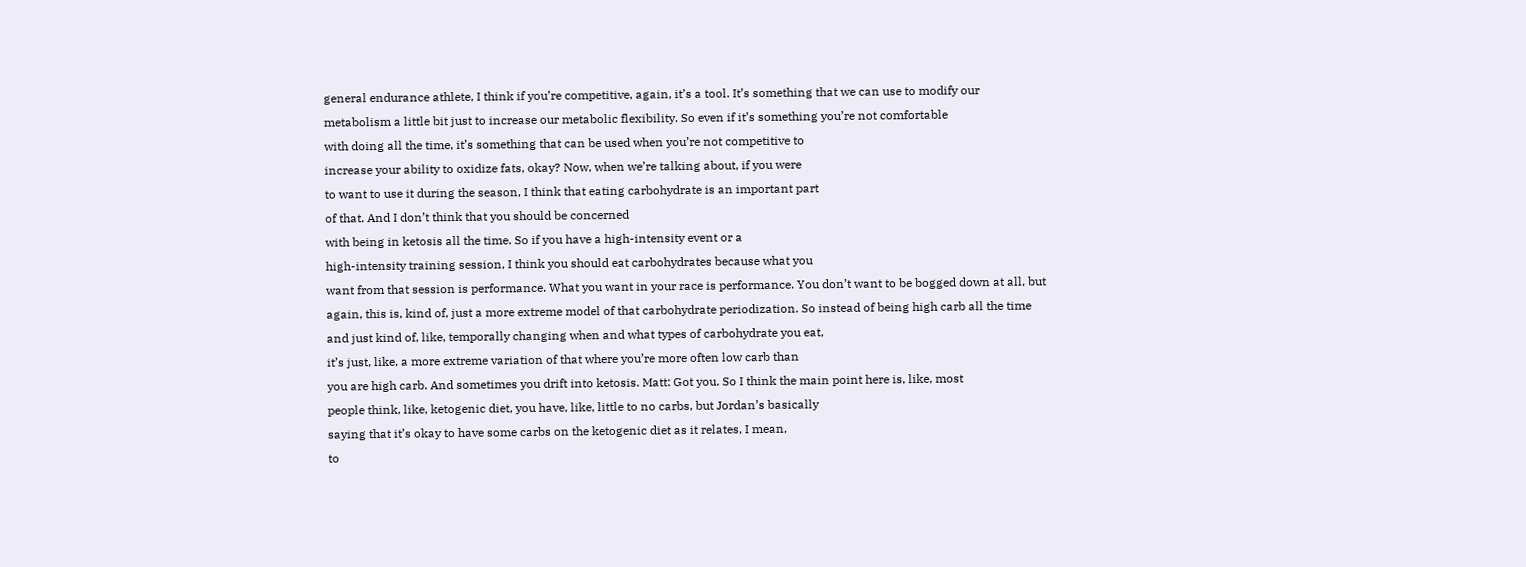general endurance athlete, I think if you’re competitive, again, it’s a tool. It’s something that we can use to modify our
metabolism a little bit just to increase our metabolic flexibility. So even if it’s something you’re not comfortable
with doing all the time, it’s something that can be used when you’re not competitive to
increase your ability to oxidize fats, okay? Now, when we’re talking about, if you were
to want to use it during the season, I think that eating carbohydrate is an important part
of that. And I don’t think that you should be concerned
with being in ketosis all the time. So if you have a high-intensity event or a
high-intensity training session, I think you should eat carbohydrates because what you
want from that session is performance. What you want in your race is performance. You don’t want to be bogged down at all, but
again, this is, kind of, just a more extreme model of that carbohydrate periodization. So instead of being high carb all the time
and just kind of, like, temporally changing when and what types of carbohydrate you eat,
it’s just, like, a more extreme variation of that where you’re more often low carb than
you are high carb. And sometimes you drift into ketosis. Matt: Got you. So I think the main point here is, like, most
people think, like, ketogenic diet, you have, like, little to no carbs, but Jordan’s basically
saying that it’s okay to have some carbs on the ketogenic diet as it relates, I mean,
to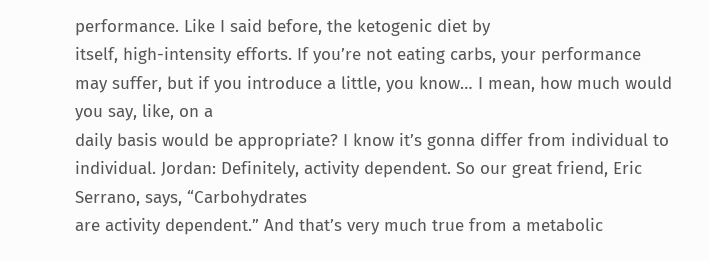performance. Like I said before, the ketogenic diet by
itself, high-intensity efforts. If you’re not eating carbs, your performance
may suffer, but if you introduce a little, you know… I mean, how much would you say, like, on a
daily basis would be appropriate? I know it’s gonna differ from individual to
individual. Jordan: Definitely, activity dependent. So our great friend, Eric Serrano, says, “Carbohydrates
are activity dependent.” And that’s very much true from a metabolic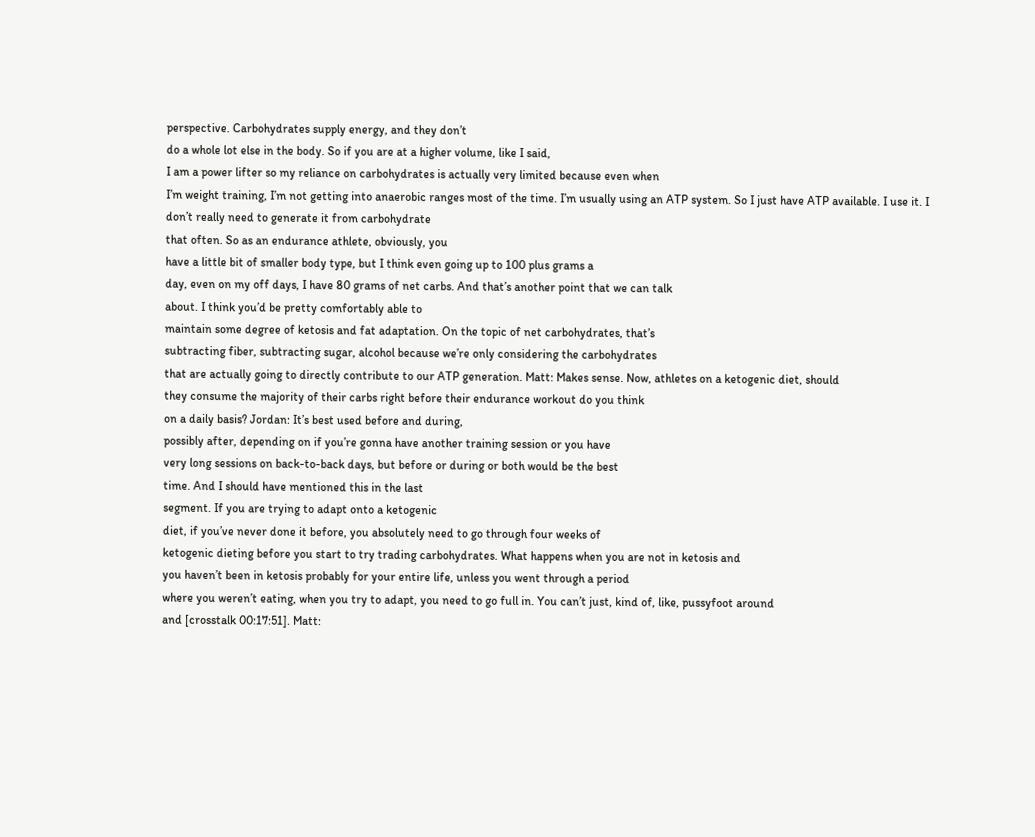perspective. Carbohydrates supply energy, and they don’t
do a whole lot else in the body. So if you are at a higher volume, like I said,
I am a power lifter so my reliance on carbohydrates is actually very limited because even when
I’m weight training, I’m not getting into anaerobic ranges most of the time. I’m usually using an ATP system. So I just have ATP available. I use it. I don’t really need to generate it from carbohydrate
that often. So as an endurance athlete, obviously, you
have a little bit of smaller body type, but I think even going up to 100 plus grams a
day, even on my off days, I have 80 grams of net carbs. And that’s another point that we can talk
about. I think you’d be pretty comfortably able to
maintain some degree of ketosis and fat adaptation. On the topic of net carbohydrates, that’s
subtracting fiber, subtracting sugar, alcohol because we’re only considering the carbohydrates
that are actually going to directly contribute to our ATP generation. Matt: Makes sense. Now, athletes on a ketogenic diet, should
they consume the majority of their carbs right before their endurance workout do you think
on a daily basis? Jordan: It’s best used before and during,
possibly after, depending on if you’re gonna have another training session or you have
very long sessions on back-to-back days, but before or during or both would be the best
time. And I should have mentioned this in the last
segment. If you are trying to adapt onto a ketogenic
diet, if you’ve never done it before, you absolutely need to go through four weeks of
ketogenic dieting before you start to try trading carbohydrates. What happens when you are not in ketosis and
you haven’t been in ketosis probably for your entire life, unless you went through a period
where you weren’t eating, when you try to adapt, you need to go full in. You can’t just, kind of, like, pussyfoot around
and [crosstalk 00:17:51]. Matt: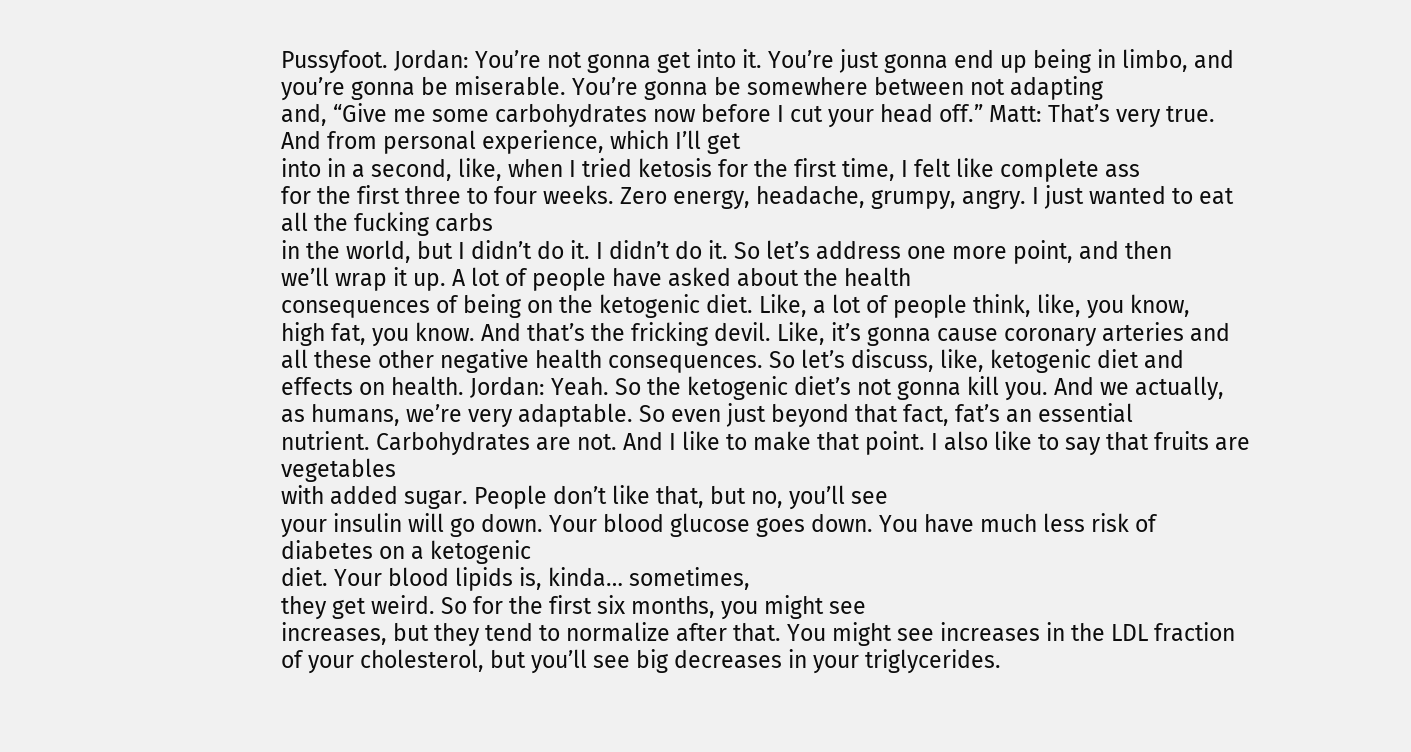Pussyfoot. Jordan: You’re not gonna get into it. You’re just gonna end up being in limbo, and
you’re gonna be miserable. You’re gonna be somewhere between not adapting
and, “Give me some carbohydrates now before I cut your head off.” Matt: That’s very true. And from personal experience, which I’ll get
into in a second, like, when I tried ketosis for the first time, I felt like complete ass
for the first three to four weeks. Zero energy, headache, grumpy, angry. I just wanted to eat all the fucking carbs
in the world, but I didn’t do it. I didn’t do it. So let’s address one more point, and then
we’ll wrap it up. A lot of people have asked about the health
consequences of being on the ketogenic diet. Like, a lot of people think, like, you know,
high fat, you know. And that’s the fricking devil. Like, it’s gonna cause coronary arteries and
all these other negative health consequences. So let’s discuss, like, ketogenic diet and
effects on health. Jordan: Yeah. So the ketogenic diet’s not gonna kill you. And we actually, as humans, we’re very adaptable. So even just beyond that fact, fat’s an essential
nutrient. Carbohydrates are not. And I like to make that point. I also like to say that fruits are vegetables
with added sugar. People don’t like that, but no, you’ll see
your insulin will go down. Your blood glucose goes down. You have much less risk of diabetes on a ketogenic
diet. Your blood lipids is, kinda… sometimes,
they get weird. So for the first six months, you might see
increases, but they tend to normalize after that. You might see increases in the LDL fraction
of your cholesterol, but you’ll see big decreases in your triglycerides.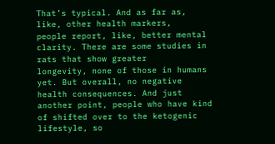That’s typical. And as far as, like, other health markers,
people report, like, better mental clarity. There are some studies in rats that show greater
longevity, none of those in humans yet. But overall, no negative health consequences. And just another point, people who have kind
of shifted over to the ketogenic lifestyle, so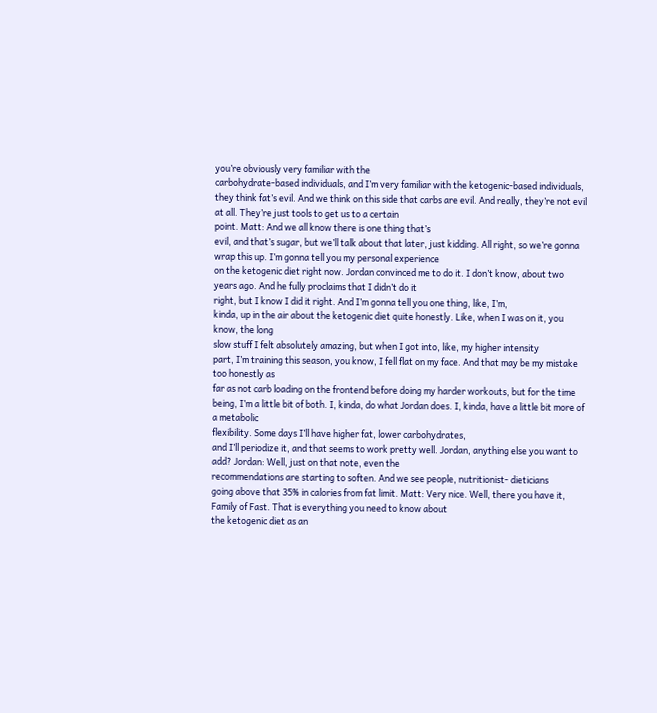you’re obviously very familiar with the
carbohydrate-based individuals, and I’m very familiar with the ketogenic-based individuals,
they think fat’s evil. And we think on this side that carbs are evil. And really, they’re not evil at all. They’re just tools to get us to a certain
point. Matt: And we all know there is one thing that’s
evil, and that’s sugar, but we’ll talk about that later, just kidding. All right, so we’re gonna wrap this up. I’m gonna tell you my personal experience
on the ketogenic diet right now. Jordan convinced me to do it. I don’t know, about two years ago. And he fully proclaims that I didn’t do it
right, but I know I did it right. And I’m gonna tell you one thing, like, I’m,
kinda, up in the air about the ketogenic diet quite honestly. Like, when I was on it, you know, the long
slow stuff I felt absolutely amazing, but when I got into, like, my higher intensity
part, I’m training this season, you know, I fell flat on my face. And that may be my mistake too honestly as
far as not carb loading on the frontend before doing my harder workouts, but for the time
being, I’m a little bit of both. I, kinda, do what Jordan does. I, kinda, have a little bit more of a metabolic
flexibility. Some days I’ll have higher fat, lower carbohydrates,
and I’ll periodize it, and that seems to work pretty well. Jordan, anything else you want to add? Jordan: Well, just on that note, even the
recommendations are starting to soften. And we see people, nutritionist- dieticians
going above that 35% in calories from fat limit. Matt: Very nice. Well, there you have it, Family of Fast. That is everything you need to know about
the ketogenic diet as an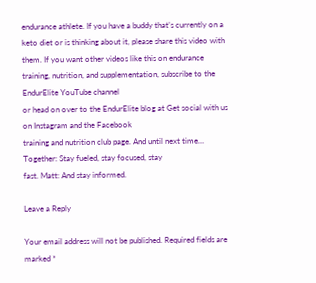endurance athlete. If you have a buddy that’s currently on a
keto diet or is thinking about it, please share this video with them. If you want other videos like this on endurance
training, nutrition, and supplementation, subscribe to the EndurElite YouTube channel
or head on over to the EndurElite blog at Get social with us on Instagram and the Facebook
training and nutrition club page. And until next time… Together: Stay fueled, stay focused, stay
fast. Matt: And stay informed.

Leave a Reply

Your email address will not be published. Required fields are marked *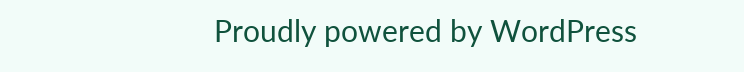Proudly powered by WordPress